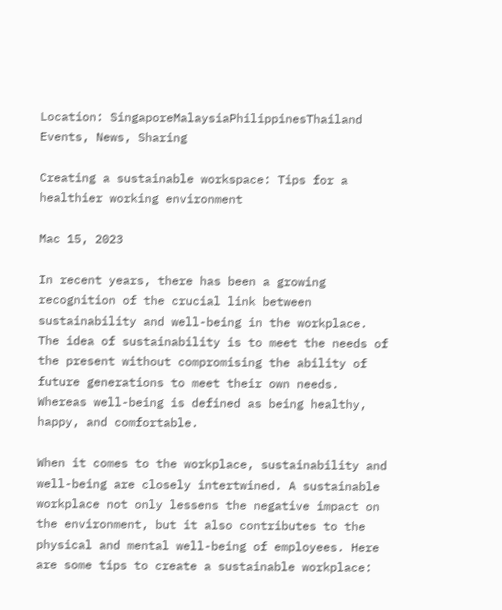Location: SingaporeMalaysiaPhilippinesThailand
Events, News, Sharing

Creating a sustainable workspace: Tips for a healthier working environment

Mac 15, 2023

In recent years, there has been a growing recognition of the crucial link between sustainability and well-being in the workplace. The idea of sustainability is to meet the needs of the present without compromising the ability of future generations to meet their own needs. Whereas well-being is defined as being healthy, happy, and comfortable.

When it comes to the workplace, sustainability and well-being are closely intertwined. A sustainable workplace not only lessens the negative impact on the environment, but it also contributes to the physical and mental well-being of employees. Here are some tips to create a sustainable workplace: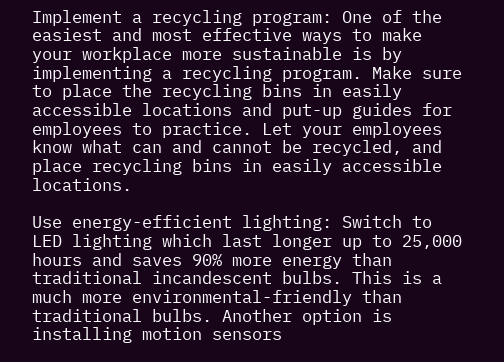Implement a recycling program: One of the easiest and most effective ways to make your workplace more sustainable is by implementing a recycling program. Make sure to place the recycling bins in easily accessible locations and put-up guides for employees to practice. Let your employees know what can and cannot be recycled, and place recycling bins in easily accessible locations.

Use energy-efficient lighting: Switch to LED lighting which last longer up to 25,000 hours and saves 90% more energy than traditional incandescent bulbs. This is a much more environmental-friendly than traditional bulbs. Another option is installing motion sensors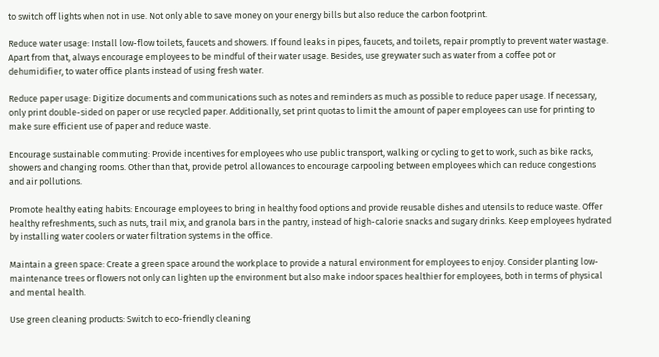to switch off lights when not in use. Not only able to save money on your energy bills but also reduce the carbon footprint.

Reduce water usage: Install low-flow toilets, faucets and showers. If found leaks in pipes, faucets, and toilets, repair promptly to prevent water wastage. Apart from that, always encourage employees to be mindful of their water usage. Besides, use greywater such as water from a coffee pot or dehumidifier, to water office plants instead of using fresh water.

Reduce paper usage: Digitize documents and communications such as notes and reminders as much as possible to reduce paper usage. If necessary, only print double-sided on paper or use recycled paper. Additionally, set print quotas to limit the amount of paper employees can use for printing to make sure efficient use of paper and reduce waste.

Encourage sustainable commuting: Provide incentives for employees who use public transport, walking or cycling to get to work, such as bike racks, showers and changing rooms. Other than that, provide petrol allowances to encourage carpooling between employees which can reduce congestions and air pollutions.

Promote healthy eating habits: Encourage employees to bring in healthy food options and provide reusable dishes and utensils to reduce waste. Offer healthy refreshments, such as nuts, trail mix, and granola bars in the pantry, instead of high-calorie snacks and sugary drinks. Keep employees hydrated by installing water coolers or water filtration systems in the office.

Maintain a green space: Create a green space around the workplace to provide a natural environment for employees to enjoy. Consider planting low-maintenance trees or flowers not only can lighten up the environment but also make indoor spaces healthier for employees, both in terms of physical and mental health.

Use green cleaning products: Switch to eco-friendly cleaning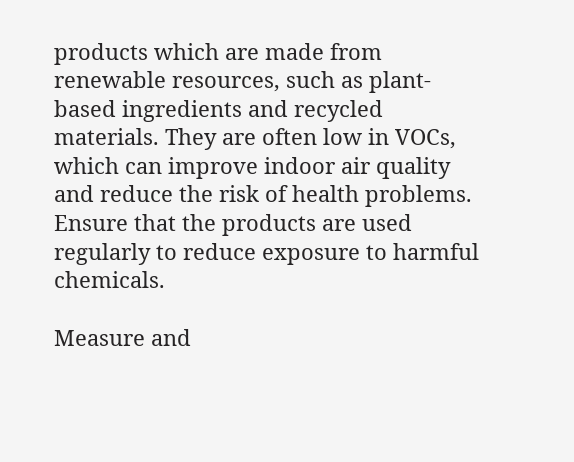products which are made from renewable resources, such as plant-based ingredients and recycled materials. They are often low in VOCs, which can improve indoor air quality and reduce the risk of health problems. Ensure that the products are used regularly to reduce exposure to harmful chemicals.

Measure and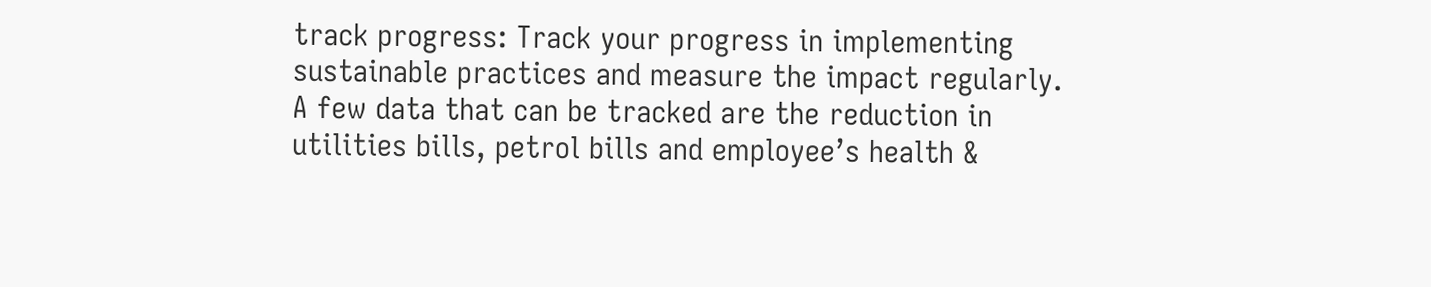track progress: Track your progress in implementing sustainable practices and measure the impact regularly. A few data that can be tracked are the reduction in utilities bills, petrol bills and employee’s health &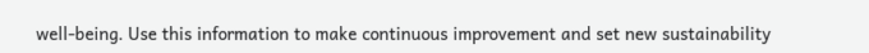well-being. Use this information to make continuous improvement and set new sustainability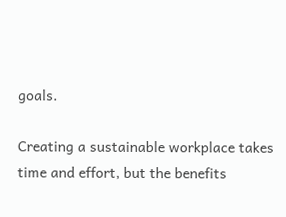goals.

Creating a sustainable workplace takes time and effort, but the benefits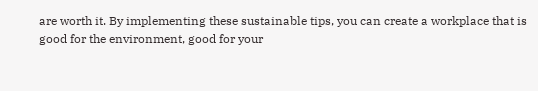are worth it. By implementing these sustainable tips, you can create a workplace that is good for the environment, good for your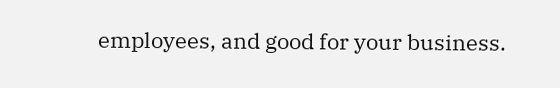employees, and good for your business.